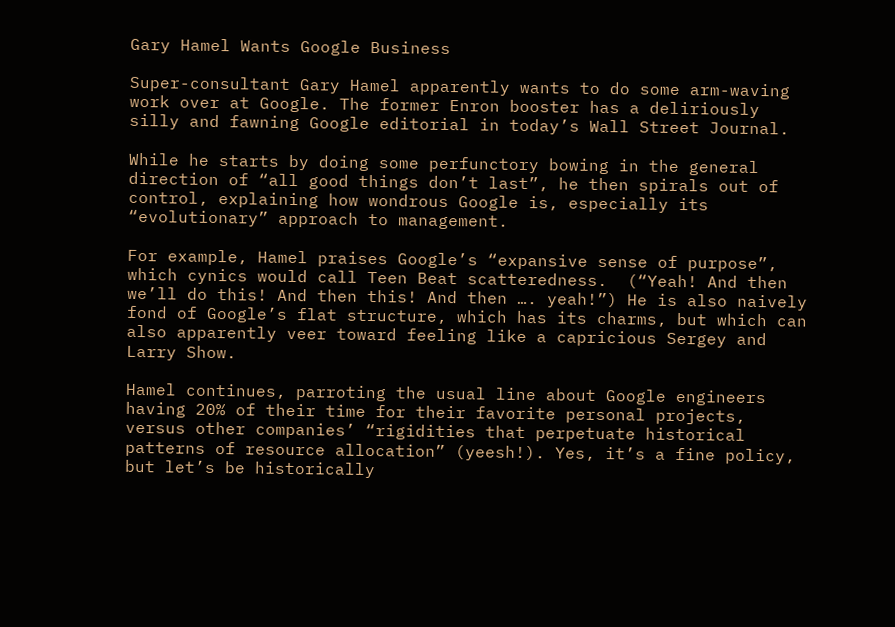Gary Hamel Wants Google Business

Super-consultant Gary Hamel apparently wants to do some arm-waving work over at Google. The former Enron booster has a deliriously silly and fawning Google editorial in today’s Wall Street Journal.

While he starts by doing some perfunctory bowing in the general direction of “all good things don’t last”, he then spirals out of control, explaining how wondrous Google is, especially its “evolutionary” approach to management.

For example, Hamel praises Google’s “expansive sense of purpose”, which cynics would call Teen Beat scatteredness.  (“Yeah! And then we’ll do this! And then this! And then …. yeah!”) He is also naively fond of Google’s flat structure, which has its charms, but which can also apparently veer toward feeling like a capricious Sergey and Larry Show.

Hamel continues, parroting the usual line about Google engineers having 20% of their time for their favorite personal projects, versus other companies’ “rigidities that perpetuate historical patterns of resource allocation” (yeesh!). Yes, it’s a fine policy, but let’s be historically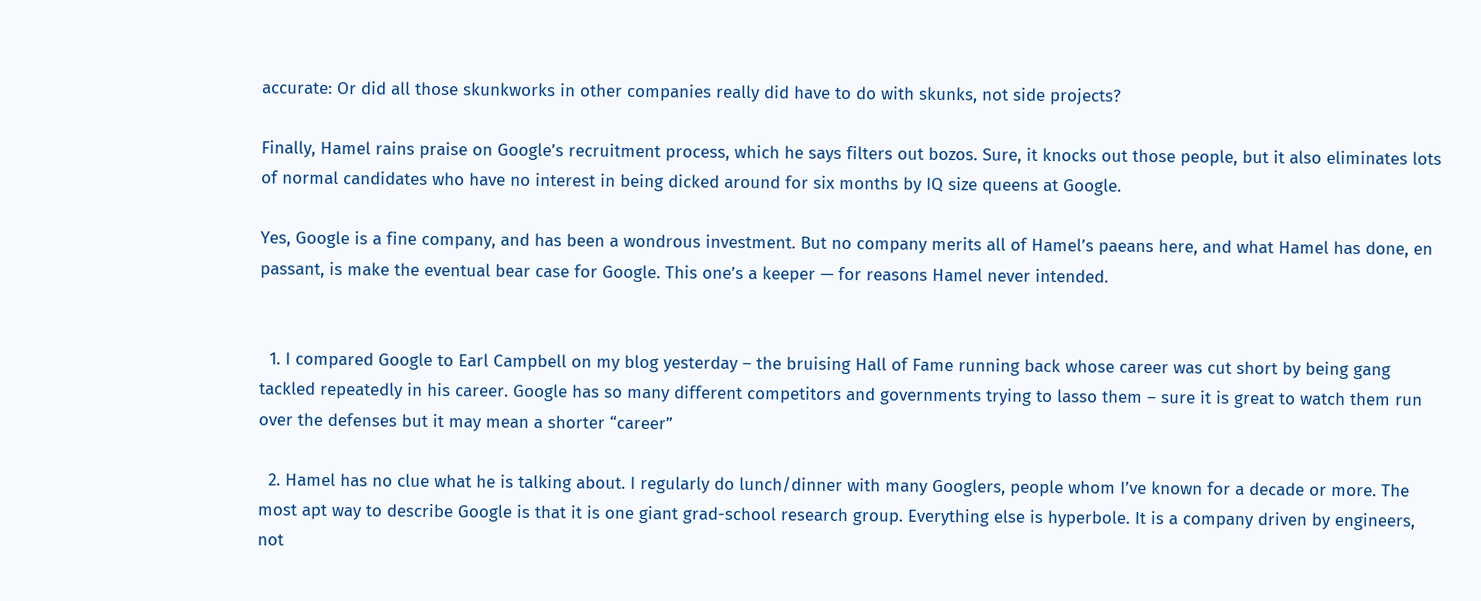accurate: Or did all those skunkworks in other companies really did have to do with skunks, not side projects?

Finally, Hamel rains praise on Google’s recruitment process, which he says filters out bozos. Sure, it knocks out those people, but it also eliminates lots of normal candidates who have no interest in being dicked around for six months by IQ size queens at Google.

Yes, Google is a fine company, and has been a wondrous investment. But no company merits all of Hamel’s paeans here, and what Hamel has done, en passant, is make the eventual bear case for Google. This one’s a keeper — for reasons Hamel never intended.


  1. I compared Google to Earl Campbell on my blog yesterday – the bruising Hall of Fame running back whose career was cut short by being gang tackled repeatedly in his career. Google has so many different competitors and governments trying to lasso them – sure it is great to watch them run over the defenses but it may mean a shorter “career”

  2. Hamel has no clue what he is talking about. I regularly do lunch/dinner with many Googlers, people whom I’ve known for a decade or more. The most apt way to describe Google is that it is one giant grad-school research group. Everything else is hyperbole. It is a company driven by engineers, not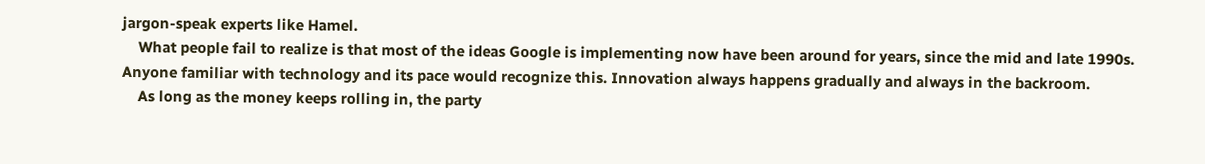jargon-speak experts like Hamel.
    What people fail to realize is that most of the ideas Google is implementing now have been around for years, since the mid and late 1990s. Anyone familiar with technology and its pace would recognize this. Innovation always happens gradually and always in the backroom.
    As long as the money keeps rolling in, the party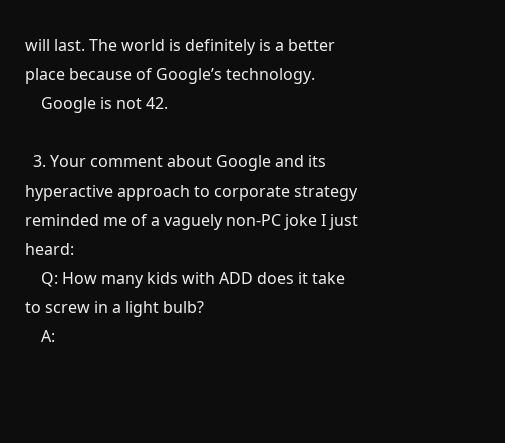will last. The world is definitely is a better place because of Google’s technology.
    Google is not 42.

  3. Your comment about Google and its hyperactive approach to corporate strategy reminded me of a vaguely non-PC joke I just heard:
    Q: How many kids with ADD does it take to screw in a light bulb?
    A: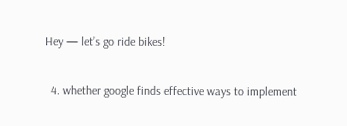Hey — let’s go ride bikes!

  4. whether google finds effective ways to implement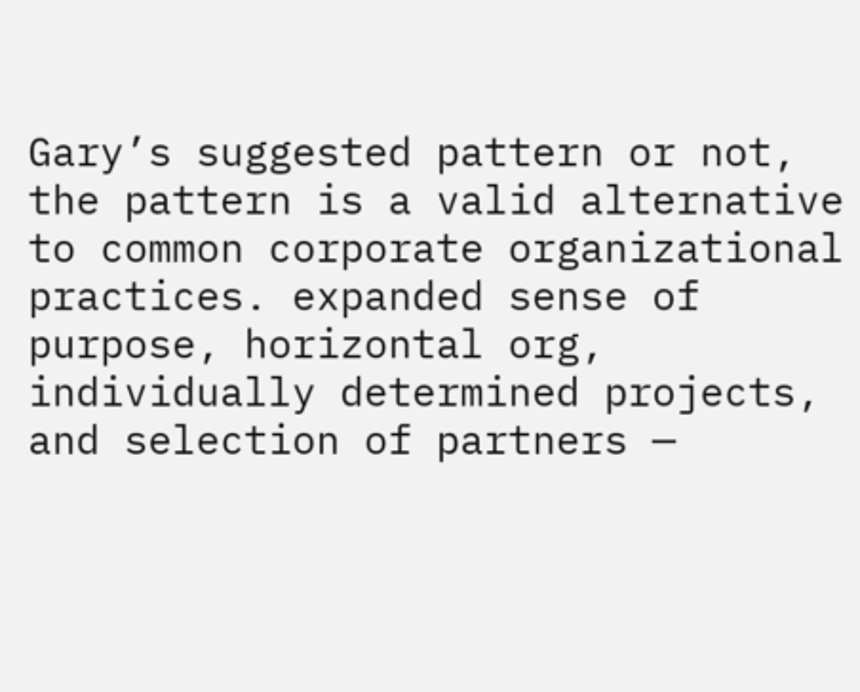Gary’s suggested pattern or not, the pattern is a valid alternative to common corporate organizational practices. expanded sense of purpose, horizontal org, individually determined projects, and selection of partners —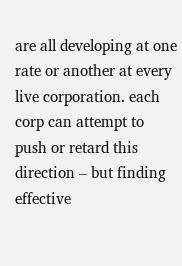are all developing at one rate or another at every live corporation. each corp can attempt to push or retard this direction – but finding effective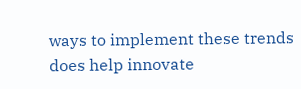ways to implement these trends does help innovate